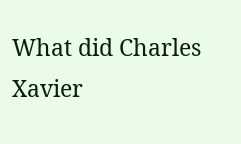What did Charles Xavier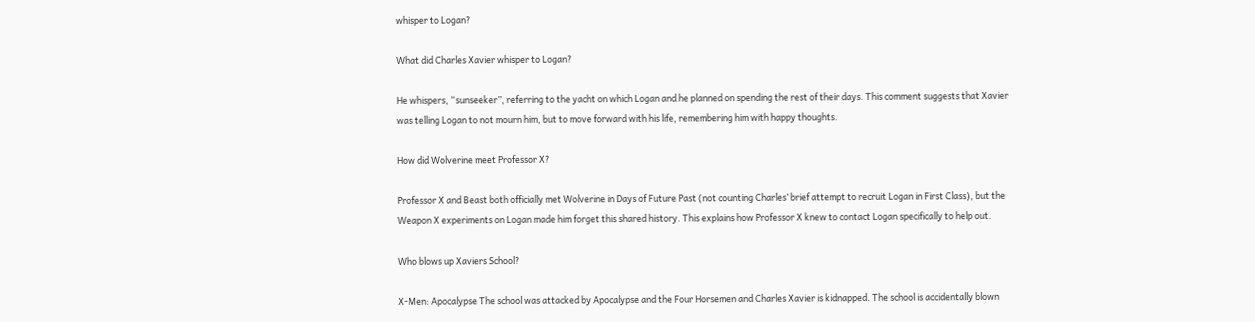whisper to Logan?

What did Charles Xavier whisper to Logan?

He whispers, “sunseeker”, referring to the yacht on which Logan and he planned on spending the rest of their days. This comment suggests that Xavier was telling Logan to not mourn him, but to move forward with his life, remembering him with happy thoughts.

How did Wolverine meet Professor X?

Professor X and Beast both officially met Wolverine in Days of Future Past (not counting Charles’ brief attempt to recruit Logan in First Class), but the Weapon X experiments on Logan made him forget this shared history. This explains how Professor X knew to contact Logan specifically to help out.

Who blows up Xaviers School?

X-Men: Apocalypse The school was attacked by Apocalypse and the Four Horsemen and Charles Xavier is kidnapped. The school is accidentally blown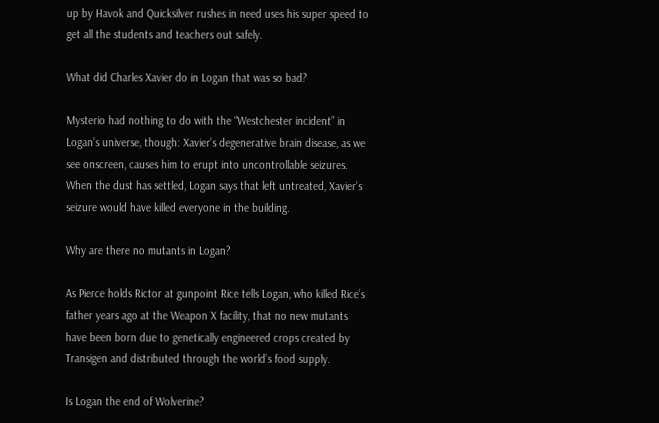up by Havok and Quicksilver rushes in need uses his super speed to get all the students and teachers out safely.

What did Charles Xavier do in Logan that was so bad?

Mysterio had nothing to do with the “Westchester incident” in Logan’s universe, though: Xavier’s degenerative brain disease, as we see onscreen, causes him to erupt into uncontrollable seizures. When the dust has settled, Logan says that left untreated, Xavier’s seizure would have killed everyone in the building.

Why are there no mutants in Logan?

As Pierce holds Rictor at gunpoint Rice tells Logan, who killed Rice’s father years ago at the Weapon X facility, that no new mutants have been born due to genetically engineered crops created by Transigen and distributed through the world’s food supply.

Is Logan the end of Wolverine?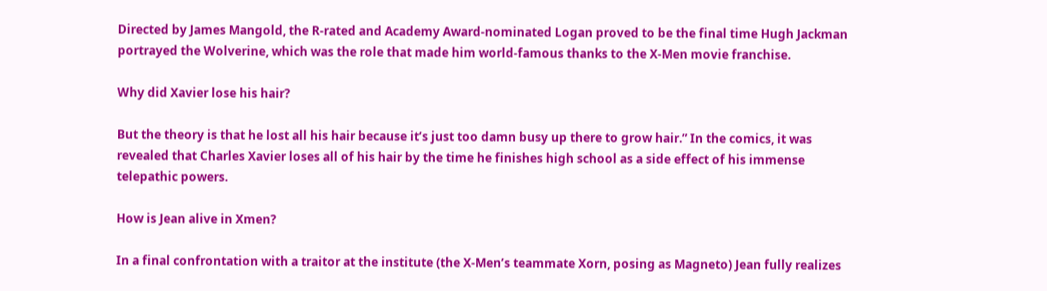Directed by James Mangold, the R-rated and Academy Award-nominated Logan proved to be the final time Hugh Jackman portrayed the Wolverine, which was the role that made him world-famous thanks to the X-Men movie franchise.

Why did Xavier lose his hair?

But the theory is that he lost all his hair because it’s just too damn busy up there to grow hair.” In the comics, it was revealed that Charles Xavier loses all of his hair by the time he finishes high school as a side effect of his immense telepathic powers.

How is Jean alive in Xmen?

In a final confrontation with a traitor at the institute (the X-Men’s teammate Xorn, posing as Magneto) Jean fully realizes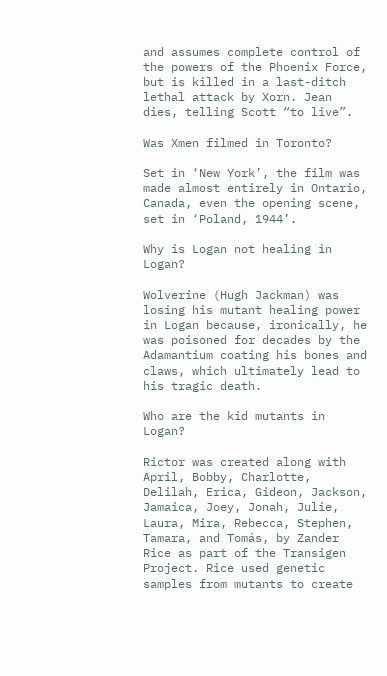and assumes complete control of the powers of the Phoenix Force, but is killed in a last-ditch lethal attack by Xorn. Jean dies, telling Scott “to live”.

Was Xmen filmed in Toronto?

Set in ‘New York’, the film was made almost entirely in Ontario, Canada, even the opening scene, set in ‘Poland, 1944’.

Why is Logan not healing in Logan?

Wolverine (Hugh Jackman) was losing his mutant healing power in Logan because, ironically, he was poisoned for decades by the Adamantium coating his bones and claws, which ultimately lead to his tragic death.

Who are the kid mutants in Logan?

Rictor was created along with April, Bobby, Charlotte, Delilah, Erica, Gideon, Jackson, Jamaica, Joey, Jonah, Julie, Laura, Mira, Rebecca, Stephen, Tamara, and Tomás, by Zander Rice as part of the Transigen Project. Rice used genetic samples from mutants to create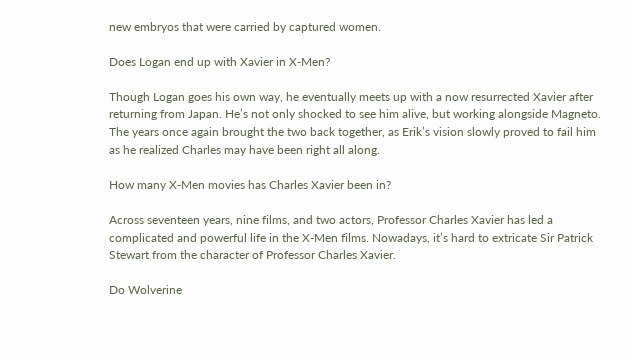new embryos that were carried by captured women.

Does Logan end up with Xavier in X-Men?

Though Logan goes his own way, he eventually meets up with a now resurrected Xavier after returning from Japan. He’s not only shocked to see him alive, but working alongside Magneto. The years once again brought the two back together, as Erik’s vision slowly proved to fail him as he realized Charles may have been right all along.

How many X-Men movies has Charles Xavier been in?

Across seventeen years, nine films, and two actors, Professor Charles Xavier has led a complicated and powerful life in the X-Men films. Nowadays, it’s hard to extricate Sir Patrick Stewart from the character of Professor Charles Xavier.

Do Wolverine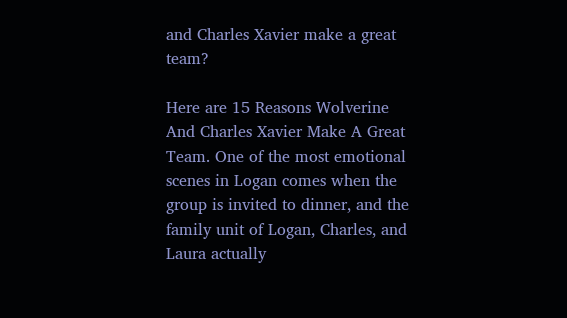and Charles Xavier make a great team?

Here are 15 Reasons Wolverine And Charles Xavier Make A Great Team. One of the most emotional scenes in Logan comes when the group is invited to dinner, and the family unit of Logan, Charles, and Laura actually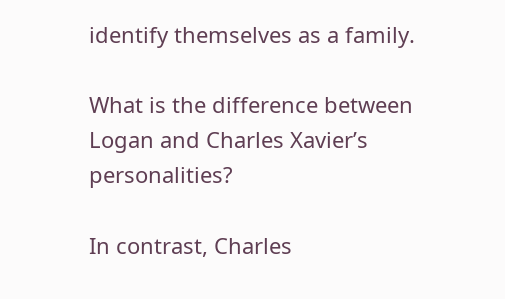identify themselves as a family.

What is the difference between Logan and Charles Xavier’s personalities?

In contrast, Charles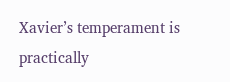Xavier’s temperament is practically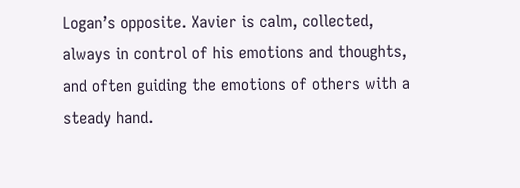Logan’s opposite. Xavier is calm, collected, always in control of his emotions and thoughts, and often guiding the emotions of others with a steady hand.